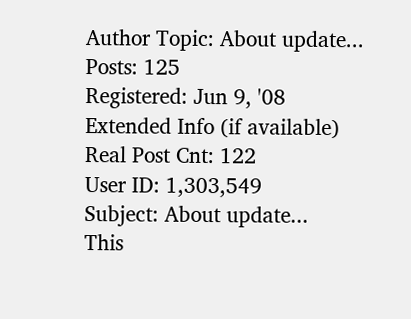Author Topic: About update...
Posts: 125
Registered: Jun 9, '08
Extended Info (if available)
Real Post Cnt: 122
User ID: 1,303,549
Subject: About update...
This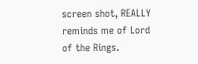screen shot, REALLY reminds me of Lord of the Rings.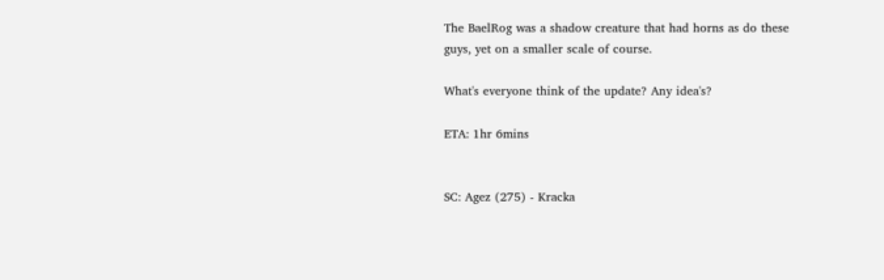The BaelRog was a shadow creature that had horns as do these guys, yet on a smaller scale of course.

What's everyone think of the update? Any idea's?

ETA: 1hr 6mins


SC: Agez (275) - Kracka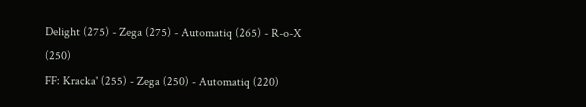Delight (275) - Zega (275) - Automatiq (265) - R-o-X (250)
FF: Kracka' (255) - Zega (250) - Automatiq (220)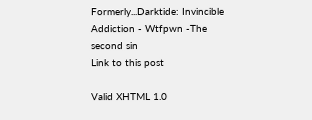Formerly...Darktide: Invincible Addiction - Wtfpwn -The second sin
Link to this post

Valid XHTML 1.0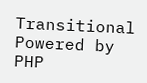Transitional Powered by PHP